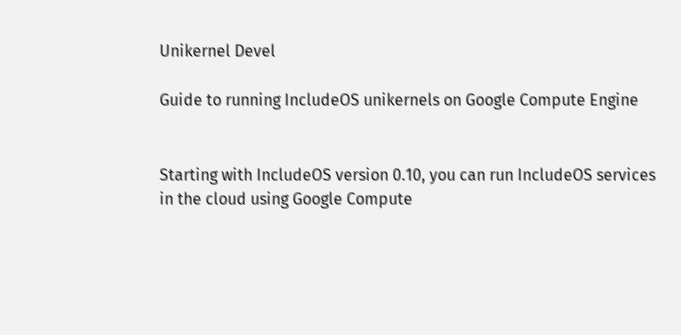Unikernel Devel

Guide to running IncludeOS unikernels on Google Compute Engine


Starting with IncludeOS version 0.10, you can run IncludeOS services in the cloud using Google Compute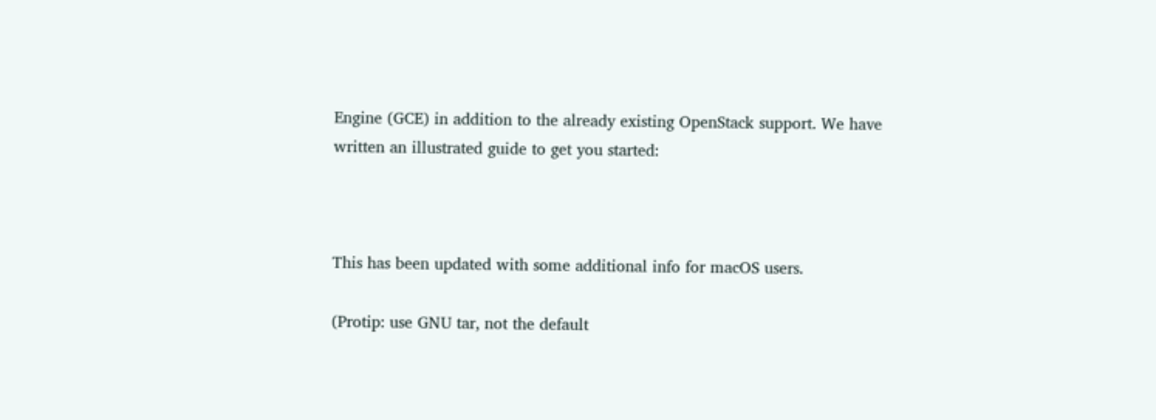Engine (GCE) in addition to the already existing OpenStack support. We have written an illustrated guide to get you started:



This has been updated with some additional info for macOS users.

(Protip: use GNU tar, not the default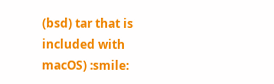(bsd) tar that is included with macOS) :smile: